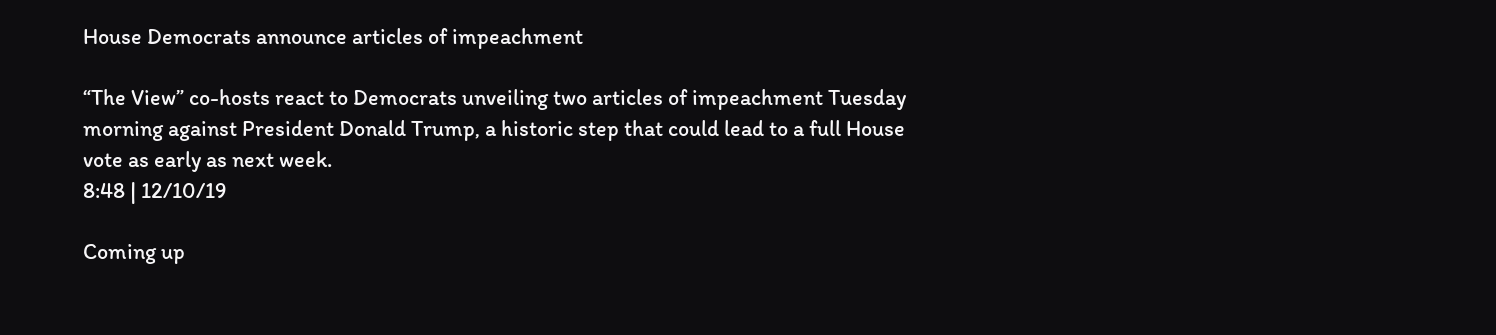House Democrats announce articles of impeachment

“The View” co-hosts react to Democrats unveiling two articles of impeachment Tuesday morning against President Donald Trump, a historic step that could lead to a full House vote as early as next week.
8:48 | 12/10/19

Coming up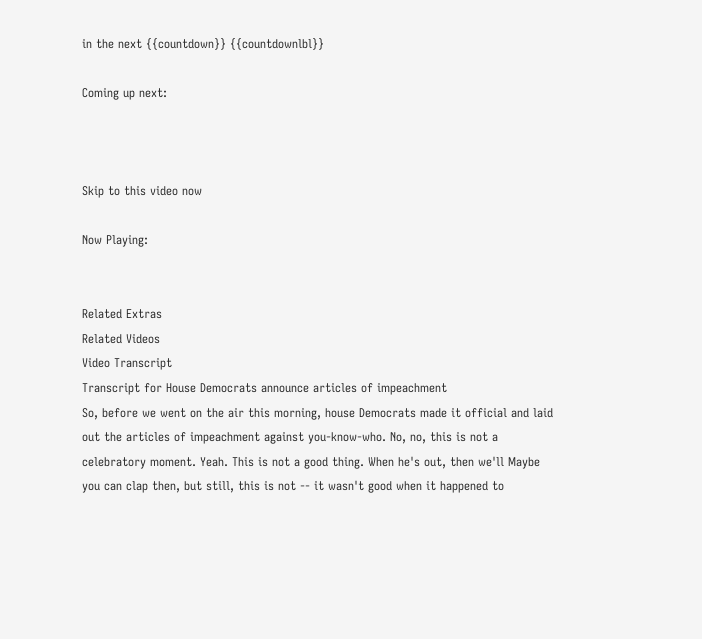in the next {{countdown}} {{countdownlbl}}

Coming up next:



Skip to this video now

Now Playing:


Related Extras
Related Videos
Video Transcript
Transcript for House Democrats announce articles of impeachment
So, before we went on the air this morning, house Democrats made it official and laid out the articles of impeachment against you-know-who. No, no, this is not a celebratory moment. Yeah. This is not a good thing. When he's out, then we'll Maybe you can clap then, but still, this is not -- it wasn't good when it happened to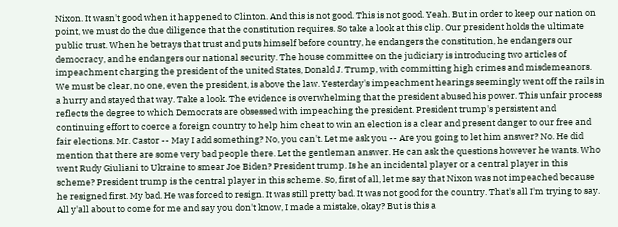Nixon. It wasn't good when it happened to Clinton. And this is not good. This is not good. Yeah. But in order to keep our nation on point, we must do the due diligence that the constitution requires. So take a look at this clip. Our president holds the ultimate public trust. When he betrays that trust and puts himself before country, he endangers the constitution, he endangers our democracy, and he endangers our national security. The house committee on the judiciary is introducing two articles of impeachment charging the president of the united States, Donald J. Trump, with committing high crimes and misdemeanors. We must be clear, no one, even the president, is above the law. Yesterday's impeachment hearings seemingly went off the rails in a hurry and stayed that way. Take a look. The evidence is overwhelming that the president abused his power. This unfair process reflects the degree to which Democrats are obsessed with impeaching the president. President trump's persistent and continuing effort to coerce a foreign country to help him cheat to win an election is a clear and present danger to our free and fair elections. Mr. Castor -- May I add something? No, you can't. Let me ask you -- Are you going to let him answer? No. He did mention that there are some very bad people there. Let the gentleman answer. He can ask the questions however he wants. Who went Rudy Giuliani to Ukraine to smear Joe Biden? President trump. Is he an incidental player or a central player in this scheme? President trump is the central player in this scheme. So, first of all, let me say that Nixon was not impeached because he resigned first. My bad. He was forced to resign. It was still pretty bad. It was not good for the country. That's all I'm trying to say. All y'all about to come for me and say you don't know, I made a mistake, okay? But is this a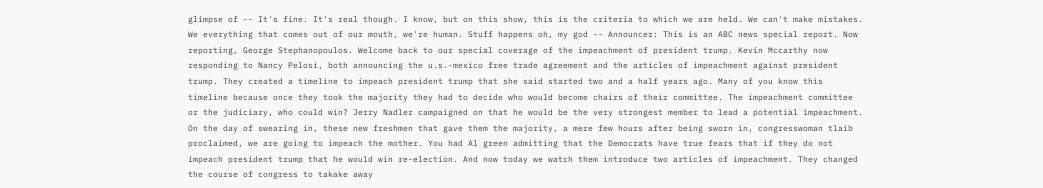glimpse of -- It's fine. It's real though. I know, but on this show, this is the criteria to which we are held. We can't make mistakes. We everything that comes out of our mouth, we're human. Stuff happens oh, my god -- Announcer: This is an ABC news special report. Now reporting, George Stephanopoulos. Welcome back to our special coverage of the impeachment of president trump. Kevin Mccarthy now responding to Nancy Pelosi, both announcing the u.s.-mexico free trade agreement and the articles of impeachment against president trump. They created a timeline to impeach president trump that she said started two and a half years ago. Many of you know this timeline because once they took the majority they had to decide who would become chairs of their committee. The impeachment committee or the judiciary, who could win? Jerry Nadler campaigned on that he would be the very strongest member to lead a potential impeachment. On the day of swearing in, these new freshmen that gave them the majority, a mere few hours after being sworn in, congresswoman tlaib proclaimed, we are going to impeach the mother. You had Al green admitting that the Democrats have true fears that if they do not impeach president trump that he would win re-election. And now today we watch them introduce two articles of impeachment. They changed the course of congress to takake away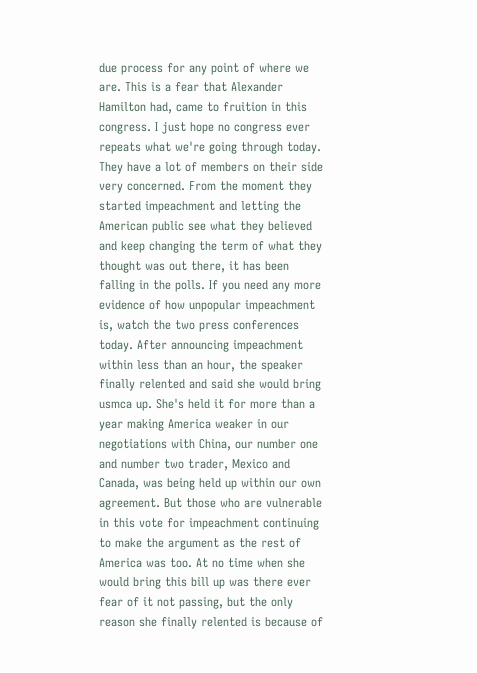due process for any point of where we are. This is a fear that Alexander Hamilton had, came to fruition in this congress. I just hope no congress ever repeats what we're going through today. They have a lot of members on their side very concerned. From the moment they started impeachment and letting the American public see what they believed and keep changing the term of what they thought was out there, it has been falling in the polls. If you need any more evidence of how unpopular impeachment is, watch the two press conferences today. After announcing impeachment within less than an hour, the speaker finally relented and said she would bring usmca up. She's held it for more than a year making America weaker in our negotiations with China, our number one and number two trader, Mexico and Canada, was being held up within our own agreement. But those who are vulnerable in this vote for impeachment continuing to make the argument as the rest of America was too. At no time when she would bring this bill up was there ever fear of it not passing, but the only reason she finally relented is because of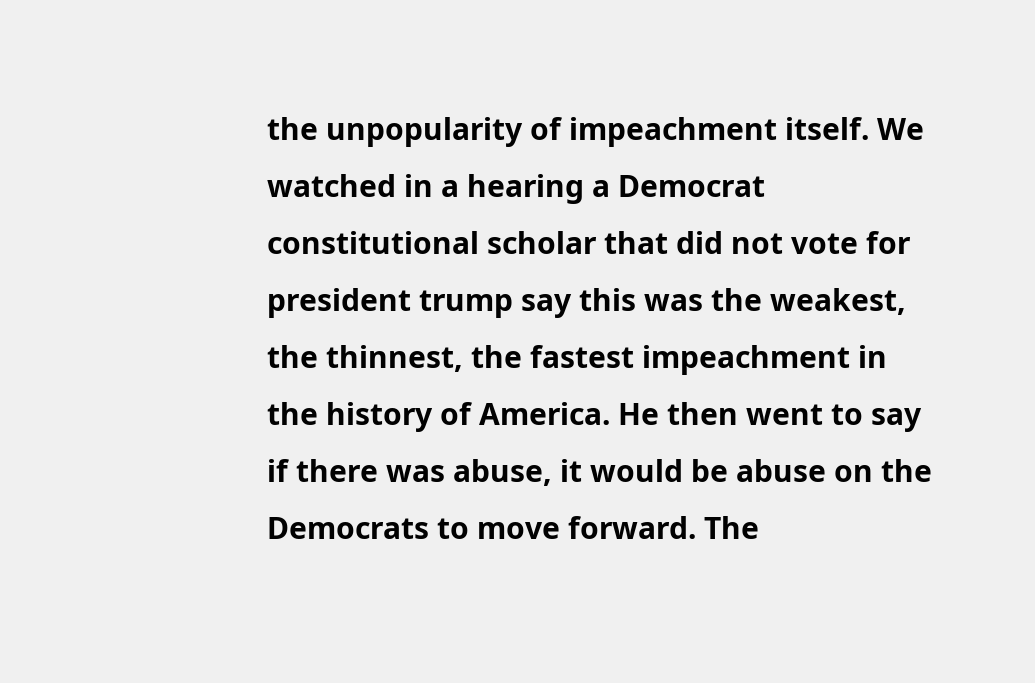the unpopularity of impeachment itself. We watched in a hearing a Democrat constitutional scholar that did not vote for president trump say this was the weakest, the thinnest, the fastest impeachment in the history of America. He then went to say if there was abuse, it would be abuse on the Democrats to move forward. The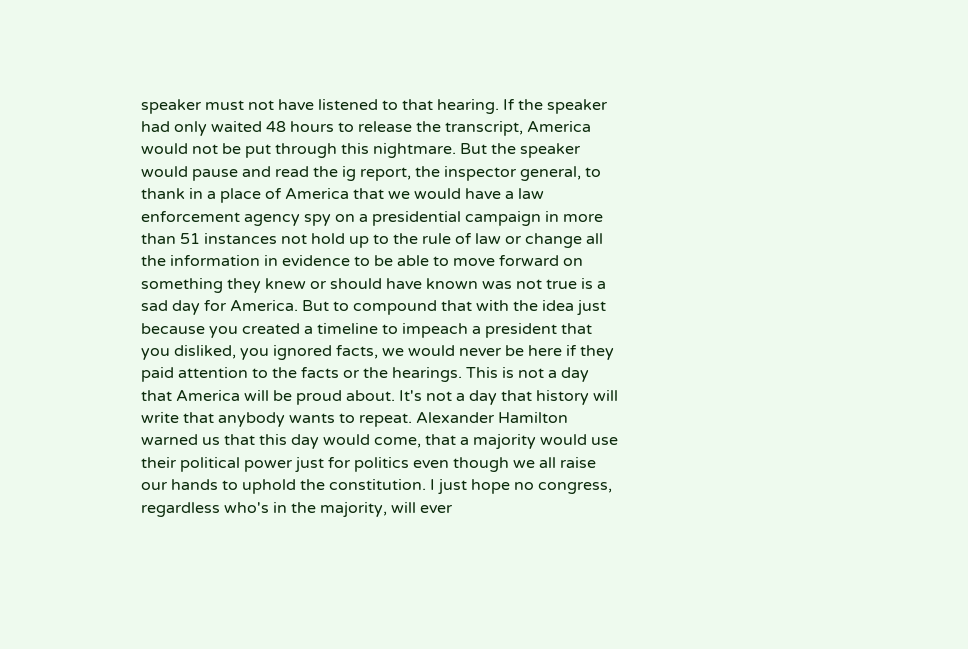speaker must not have listened to that hearing. If the speaker had only waited 48 hours to release the transcript, America would not be put through this nightmare. But the speaker would pause and read the ig report, the inspector general, to thank in a place of America that we would have a law enforcement agency spy on a presidential campaign in more than 51 instances not hold up to the rule of law or change all the information in evidence to be able to move forward on something they knew or should have known was not true is a sad day for America. But to compound that with the idea just because you created a timeline to impeach a president that you disliked, you ignored facts, we would never be here if they paid attention to the facts or the hearings. This is not a day that America will be proud about. It's not a day that history will write that anybody wants to repeat. Alexander Hamilton warned us that this day would come, that a majority would use their political power just for politics even though we all raise our hands to uphold the constitution. I just hope no congress, regardless who's in the majority, will ever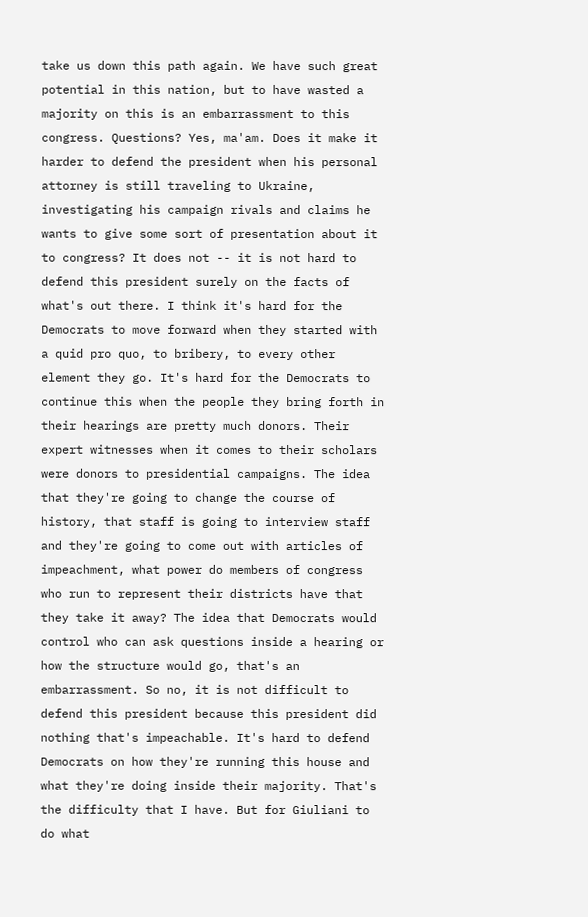take us down this path again. We have such great potential in this nation, but to have wasted a majority on this is an embarrassment to this congress. Questions? Yes, ma'am. Does it make it harder to defend the president when his personal attorney is still traveling to Ukraine, investigating his campaign rivals and claims he wants to give some sort of presentation about it to congress? It does not -- it is not hard to defend this president surely on the facts of what's out there. I think it's hard for the Democrats to move forward when they started with a quid pro quo, to bribery, to every other element they go. It's hard for the Democrats to continue this when the people they bring forth in their hearings are pretty much donors. Their expert witnesses when it comes to their scholars were donors to presidential campaigns. The idea that they're going to change the course of history, that staff is going to interview staff and they're going to come out with articles of impeachment, what power do members of congress who run to represent their districts have that they take it away? The idea that Democrats would control who can ask questions inside a hearing or how the structure would go, that's an embarrassment. So no, it is not difficult to defend this president because this president did nothing that's impeachable. It's hard to defend Democrats on how they're running this house and what they're doing inside their majority. That's the difficulty that I have. But for Giuliani to do what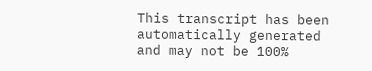This transcript has been automatically generated and may not be 100%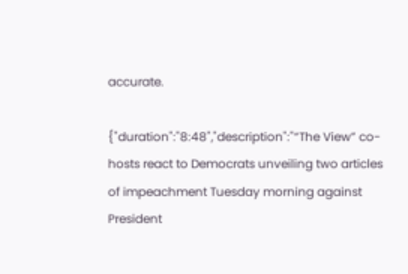accurate.

{"duration":"8:48","description":"“The View” co-hosts react to Democrats unveiling two articles of impeachment Tuesday morning against President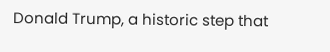Donald Trump, a historic step that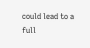could lead to a full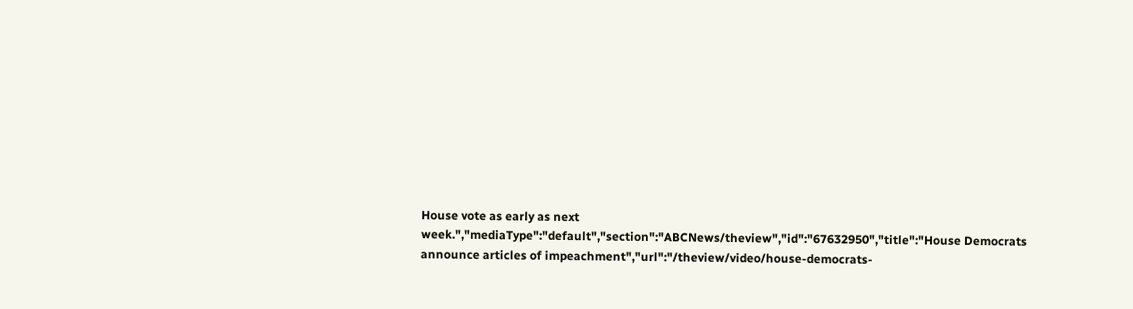House vote as early as next week.","mediaType":"default","section":"ABCNews/theview","id":"67632950","title":"House Democrats announce articles of impeachment","url":"/theview/video/house-democrats-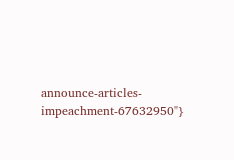announce-articles-impeachment-67632950"}